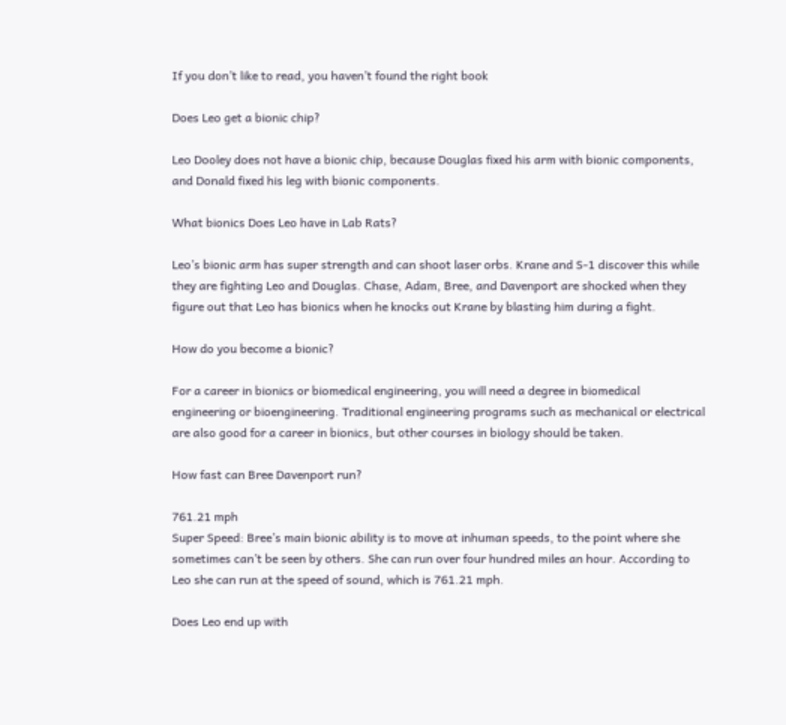If you don’t like to read, you haven’t found the right book

Does Leo get a bionic chip?

Leo Dooley does not have a bionic chip, because Douglas fixed his arm with bionic components, and Donald fixed his leg with bionic components.

What bionics Does Leo have in Lab Rats?

Leo’s bionic arm has super strength and can shoot laser orbs. Krane and S-1 discover this while they are fighting Leo and Douglas. Chase, Adam, Bree, and Davenport are shocked when they figure out that Leo has bionics when he knocks out Krane by blasting him during a fight.

How do you become a bionic?

For a career in bionics or biomedical engineering, you will need a degree in biomedical engineering or bioengineering. Traditional engineering programs such as mechanical or electrical are also good for a career in bionics, but other courses in biology should be taken.

How fast can Bree Davenport run?

761.21 mph
Super Speed: Bree’s main bionic ability is to move at inhuman speeds, to the point where she sometimes can’t be seen by others. She can run over four hundred miles an hour. According to Leo she can run at the speed of sound, which is 761.21 mph.

Does Leo end up with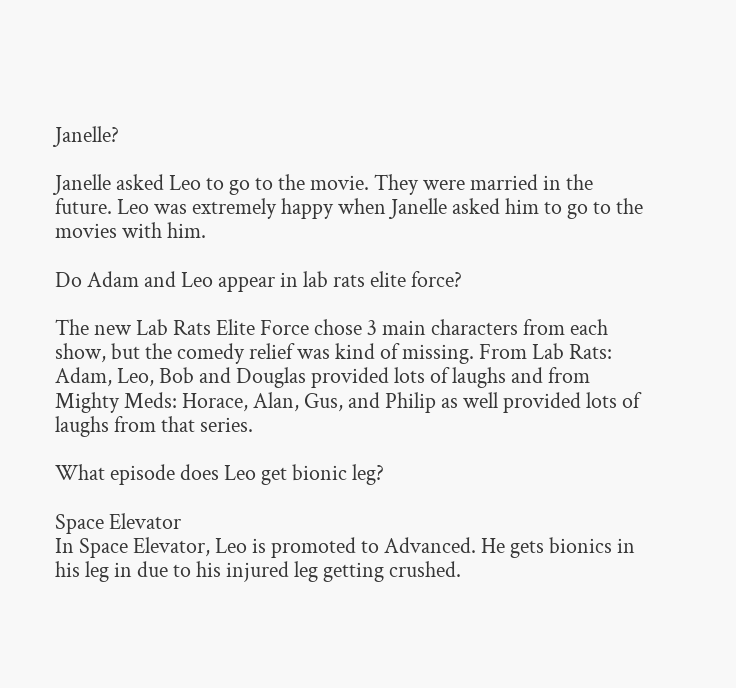Janelle?

Janelle asked Leo to go to the movie. They were married in the future. Leo was extremely happy when Janelle asked him to go to the movies with him.

Do Adam and Leo appear in lab rats elite force?

The new Lab Rats Elite Force chose 3 main characters from each show, but the comedy relief was kind of missing. From Lab Rats: Adam, Leo, Bob and Douglas provided lots of laughs and from Mighty Meds: Horace, Alan, Gus, and Philip as well provided lots of laughs from that series.

What episode does Leo get bionic leg?

Space Elevator
In Space Elevator, Leo is promoted to Advanced. He gets bionics in his leg in due to his injured leg getting crushed.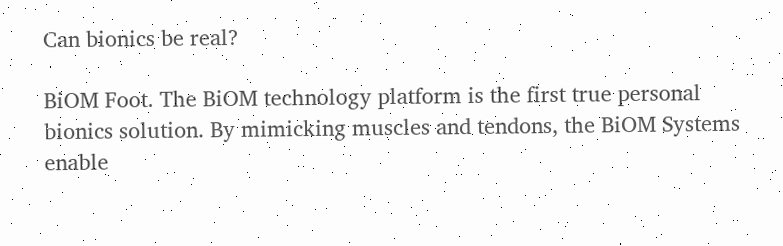Can bionics be real?

BiOM Foot. The BiOM technology platform is the first true personal bionics solution. By mimicking muscles and tendons, the BiOM Systems enable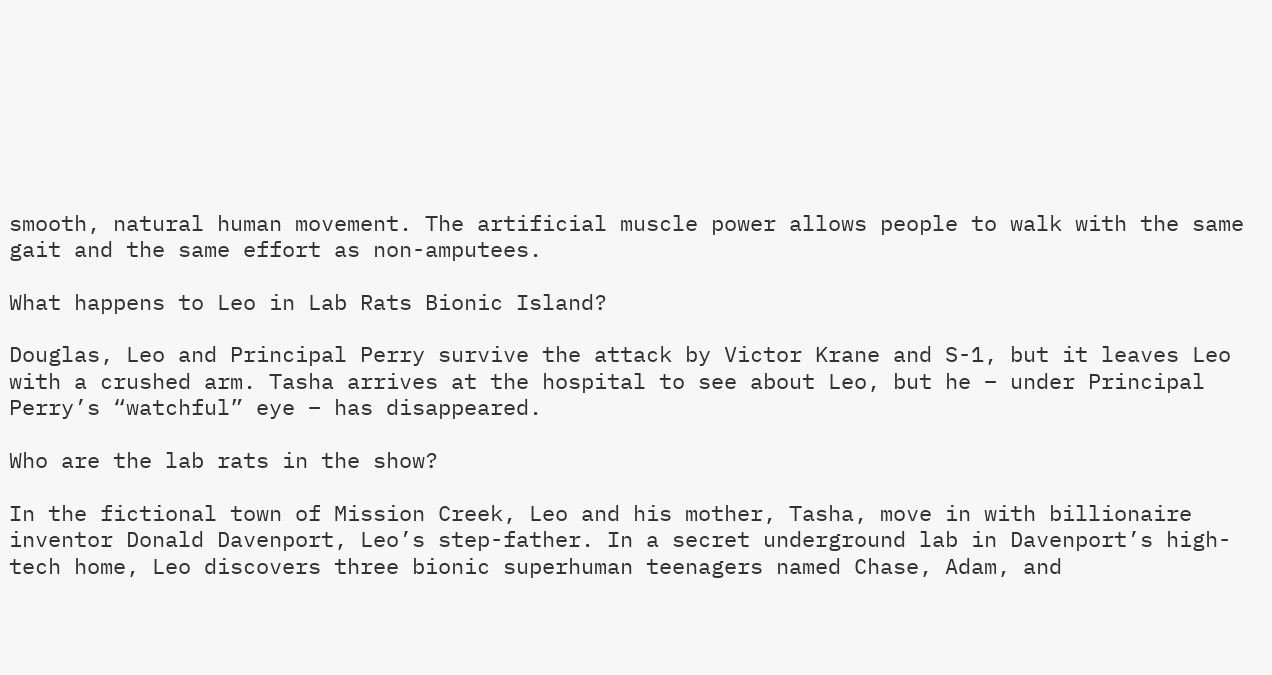smooth, natural human movement. The artificial muscle power allows people to walk with the same gait and the same effort as non-amputees.

What happens to Leo in Lab Rats Bionic Island?

Douglas, Leo and Principal Perry survive the attack by Victor Krane and S-1, but it leaves Leo with a crushed arm. Tasha arrives at the hospital to see about Leo, but he – under Principal Perry’s “watchful” eye – has disappeared.

Who are the lab rats in the show?

In the fictional town of Mission Creek, Leo and his mother, Tasha, move in with billionaire inventor Donald Davenport, Leo’s step-father. In a secret underground lab in Davenport’s high-tech home, Leo discovers three bionic superhuman teenagers named Chase, Adam, and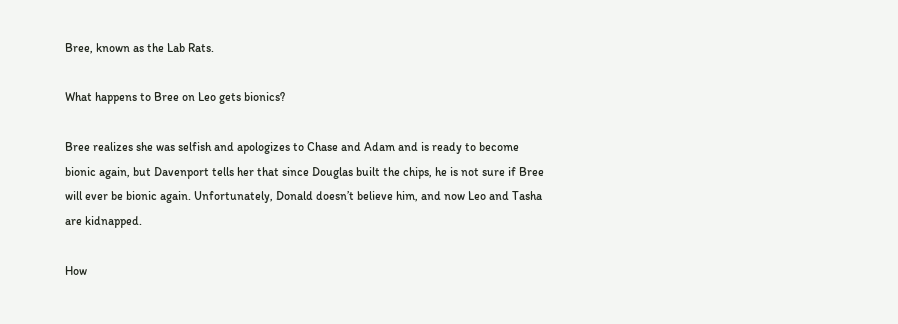Bree, known as the Lab Rats.

What happens to Bree on Leo gets bionics?

Bree realizes she was selfish and apologizes to Chase and Adam and is ready to become bionic again, but Davenport tells her that since Douglas built the chips, he is not sure if Bree will ever be bionic again. Unfortunately, Donald doesn’t believe him, and now Leo and Tasha are kidnapped.

How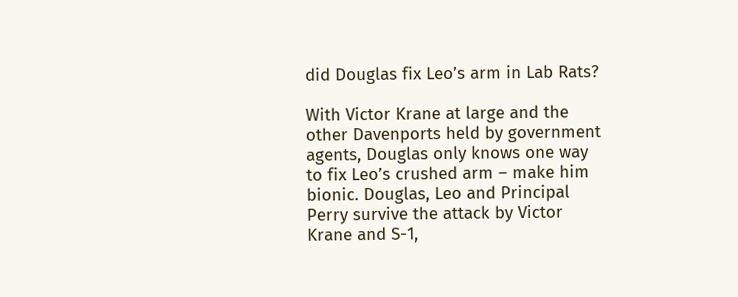did Douglas fix Leo’s arm in Lab Rats?

With Victor Krane at large and the other Davenports held by government agents, Douglas only knows one way to fix Leo’s crushed arm – make him bionic. Douglas, Leo and Principal Perry survive the attack by Victor Krane and S-1,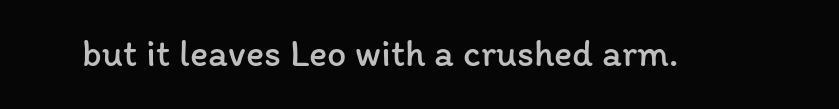but it leaves Leo with a crushed arm.